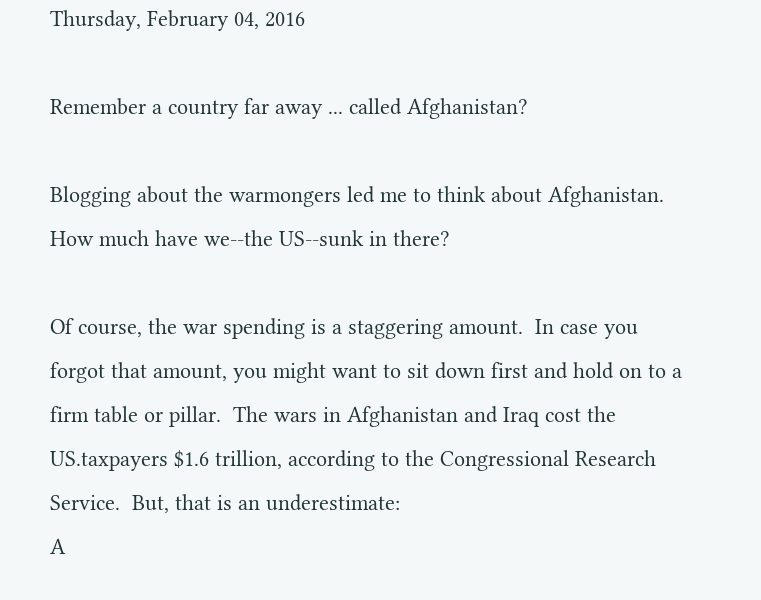Thursday, February 04, 2016

Remember a country far away ... called Afghanistan?

Blogging about the warmongers led me to think about Afghanistan.  How much have we--the US--sunk in there?

Of course, the war spending is a staggering amount.  In case you forgot that amount, you might want to sit down first and hold on to a firm table or pillar.  The wars in Afghanistan and Iraq cost the US.taxpayers $1.6 trillion, according to the Congressional Research Service.  But, that is an underestimate:
A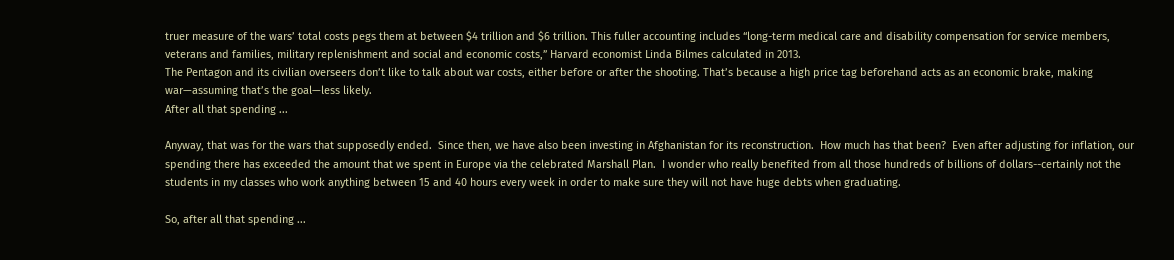truer measure of the wars’ total costs pegs them at between $4 trillion and $6 trillion. This fuller accounting includes “long-term medical care and disability compensation for service members, veterans and families, military replenishment and social and economic costs,” Harvard economist Linda Bilmes calculated in 2013.
The Pentagon and its civilian overseers don’t like to talk about war costs, either before or after the shooting. That’s because a high price tag beforehand acts as an economic brake, making war—assuming that’s the goal—less likely.
After all that spending ...

Anyway, that was for the wars that supposedly ended.  Since then, we have also been investing in Afghanistan for its reconstruction.  How much has that been?  Even after adjusting for inflation, our spending there has exceeded the amount that we spent in Europe via the celebrated Marshall Plan.  I wonder who really benefited from all those hundreds of billions of dollars--certainly not the students in my classes who work anything between 15 and 40 hours every week in order to make sure they will not have huge debts when graduating.

So, after all that spending ...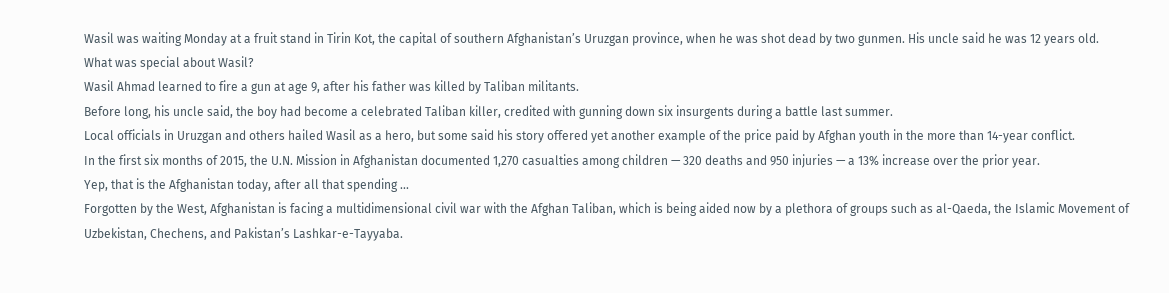Wasil was waiting Monday at a fruit stand in Tirin Kot, the capital of southern Afghanistan’s Uruzgan province, when he was shot dead by two gunmen. His uncle said he was 12 years old.
What was special about Wasil?
Wasil Ahmad learned to fire a gun at age 9, after his father was killed by Taliban militants.
Before long, his uncle said, the boy had become a celebrated Taliban killer, credited with gunning down six insurgents during a battle last summer.
Local officials in Uruzgan and others hailed Wasil as a hero, but some said his story offered yet another example of the price paid by Afghan youth in the more than 14-year conflict.
In the first six months of 2015, the U.N. Mission in Afghanistan documented 1,270 casualties among children — 320 deaths and 950 injuries — a 13% increase over the prior year.
Yep, that is the Afghanistan today, after all that spending ...
Forgotten by the West, Afghanistan is facing a multidimensional civil war with the Afghan Taliban, which is being aided now by a plethora of groups such as al-Qaeda, the Islamic Movement of Uzbekistan, Chechens, and Pakistan’s Lashkar-e-Tayyaba.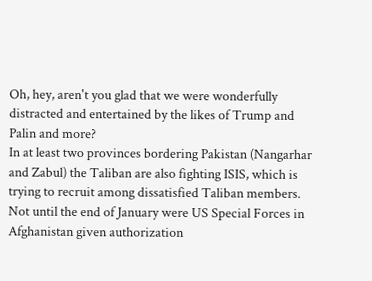Oh, hey, aren't you glad that we were wonderfully distracted and entertained by the likes of Trump and Palin and more?
In at least two provinces bordering Pakistan (Nangarhar and Zabul) the Taliban are also fighting ISIS, which is trying to recruit among dissatisfied Taliban members. Not until the end of January were US Special Forces in Afghanistan given authorization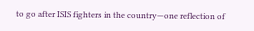to go after ISIS fighters in the country—one reflection of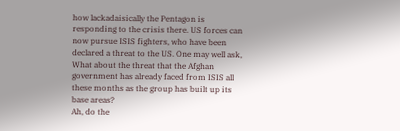how lackadaisically the Pentagon is responding to the crisis there. US forces can now pursue ISIS fighters, who have been declared a threat to the US. One may well ask, What about the threat that the Afghan government has already faced from ISIS all these months as the group has built up its base areas?
Ah, do the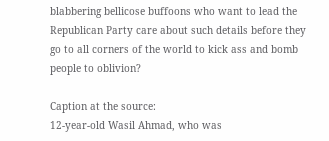blabbering bellicose buffoons who want to lead the Republican Party care about such details before they go to all corners of the world to kick ass and bomb people to oblivion?

Caption at the source:
12-year-old Wasil Ahmad, who was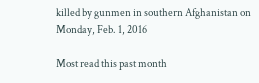killed by gunmen in southern Afghanistan on Monday, Feb. 1, 2016

Most read this past month